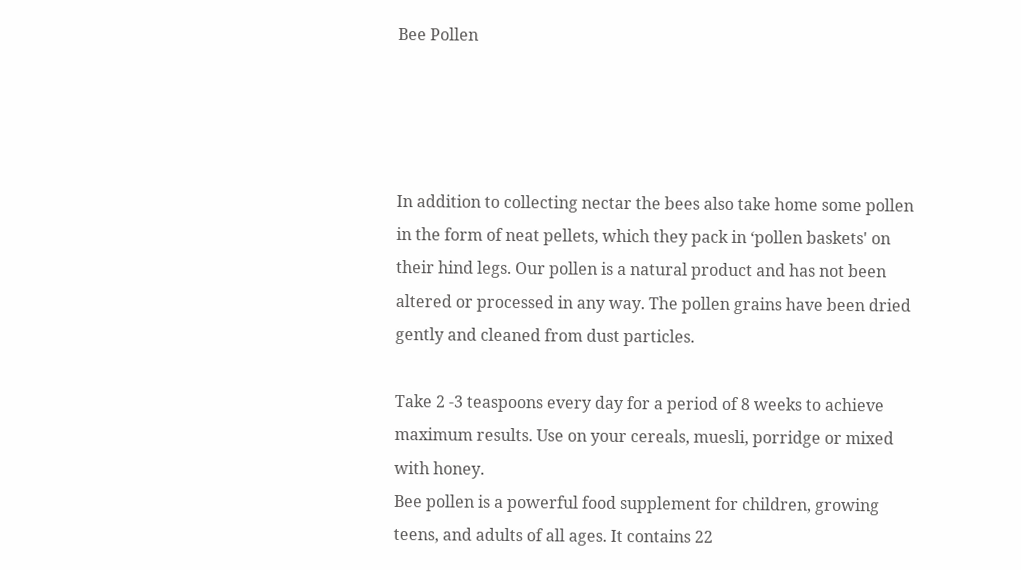Bee Pollen




In addition to collecting nectar the bees also take home some pollen in the form of neat pellets, which they pack in ‘pollen baskets' on their hind legs. Our pollen is a natural product and has not been altered or processed in any way. The pollen grains have been dried gently and cleaned from dust particles.

Take 2 -3 teaspoons every day for a period of 8 weeks to achieve maximum results. Use on your cereals, muesli, porridge or mixed with honey.
Bee pollen is a powerful food supplement for children, growing teens, and adults of all ages. It contains 22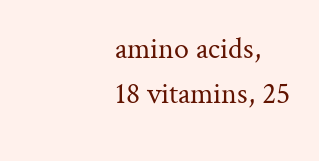amino acids, 18 vitamins, 25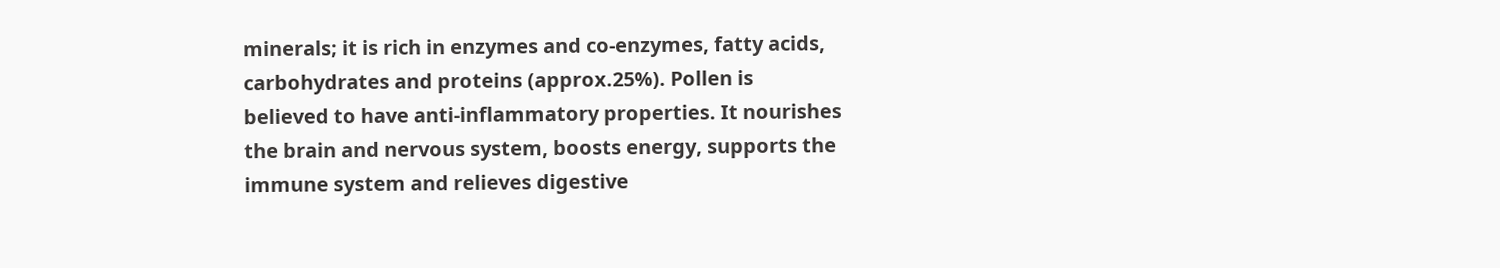minerals; it is rich in enzymes and co-enzymes, fatty acids, carbohydrates and proteins (approx.25%). Pollen is believed to have anti-inflammatory properties. It nourishes the brain and nervous system, boosts energy, supports the immune system and relieves digestive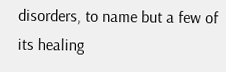disorders, to name but a few of its healing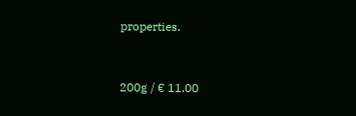properties.


200g / € 11.00